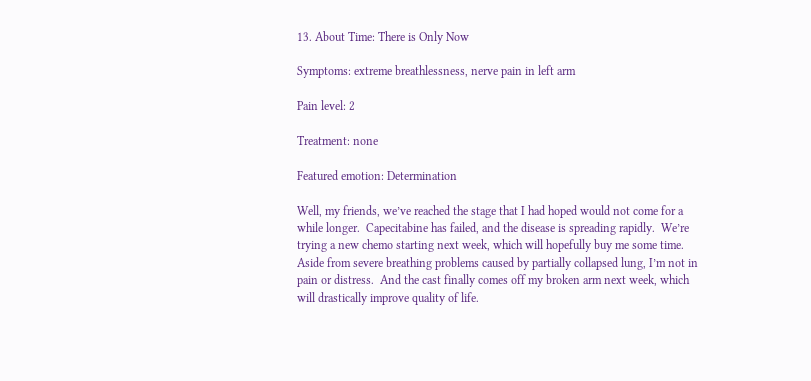13. About Time: There is Only Now

Symptoms: extreme breathlessness, nerve pain in left arm

Pain level: 2

Treatment: none

Featured emotion: Determination

Well, my friends, we’ve reached the stage that I had hoped would not come for a while longer.  Capecitabine has failed, and the disease is spreading rapidly.  We’re trying a new chemo starting next week, which will hopefully buy me some time.  Aside from severe breathing problems caused by partially collapsed lung, I’m not in pain or distress.  And the cast finally comes off my broken arm next week, which will drastically improve quality of life.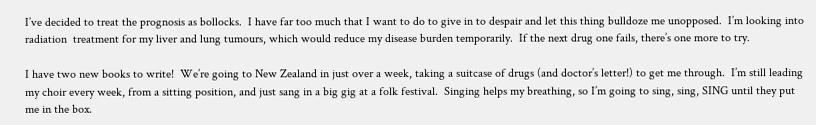I’ve decided to treat the prognosis as bollocks.  I have far too much that I want to do to give in to despair and let this thing bulldoze me unopposed.  I’m looking into radiation  treatment for my liver and lung tumours, which would reduce my disease burden temporarily.  If the next drug one fails, there’s one more to try.

I have two new books to write!  We’re going to New Zealand in just over a week, taking a suitcase of drugs (and doctor’s letter!) to get me through.  I’m still leading my choir every week, from a sitting position, and just sang in a big gig at a folk festival.  Singing helps my breathing, so I’m going to sing, sing, SING until they put me in the box.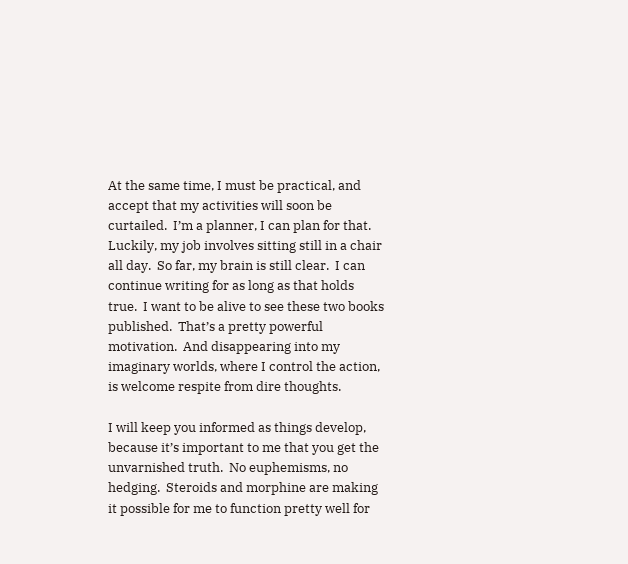At the same time, I must be practical, and accept that my activities will soon be curtailed.  I’m a planner, I can plan for that.  Luckily, my job involves sitting still in a chair all day.  So far, my brain is still clear.  I can continue writing for as long as that holds true.  I want to be alive to see these two books published.  That’s a pretty powerful motivation.  And disappearing into my imaginary worlds, where I control the action, is welcome respite from dire thoughts.

I will keep you informed as things develop, because it’s important to me that you get the unvarnished truth.  No euphemisms, no hedging.  Steroids and morphine are making it possible for me to function pretty well for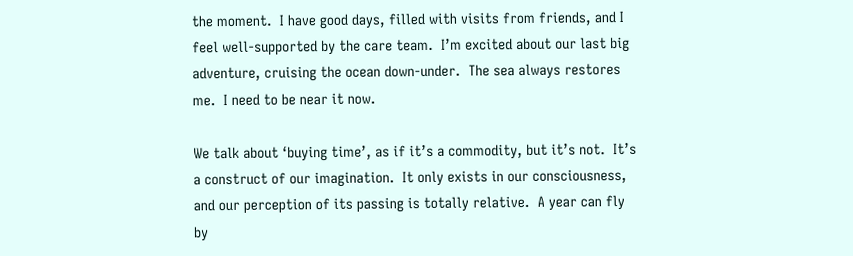the moment.  I have good days, filled with visits from friends, and I feel well-supported by the care team.  I’m excited about our last big adventure, cruising the ocean down-under.  The sea always restores me.  I need to be near it now.

We talk about ‘buying time’, as if it’s a commodity, but it’s not.  It’s a construct of our imagination.  It only exists in our consciousness, and our perception of its passing is totally relative.  A year can fly by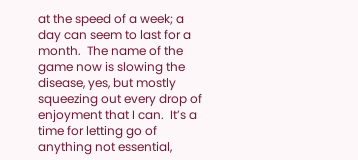at the speed of a week; a day can seem to last for a month.  The name of the game now is slowing the disease, yes, but mostly squeezing out every drop of enjoyment that I can.  It’s a time for letting go of anything not essential,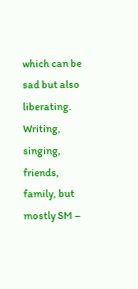which can be sad but also liberating.  Writing, singing, friends, family, but mostly SM –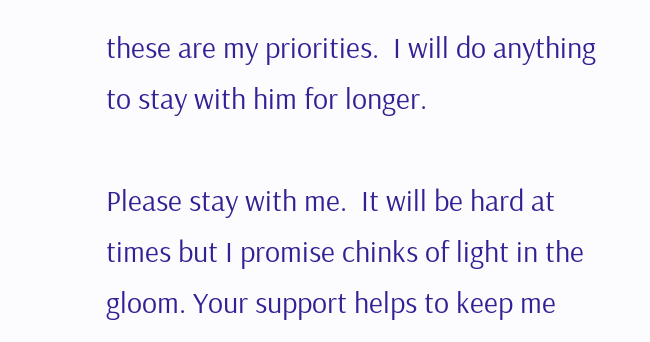these are my priorities.  I will do anything to stay with him for longer.

Please stay with me.  It will be hard at times but I promise chinks of light in the gloom. Your support helps to keep me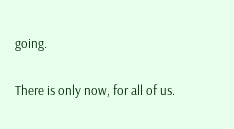going.

There is only now, for all of us.